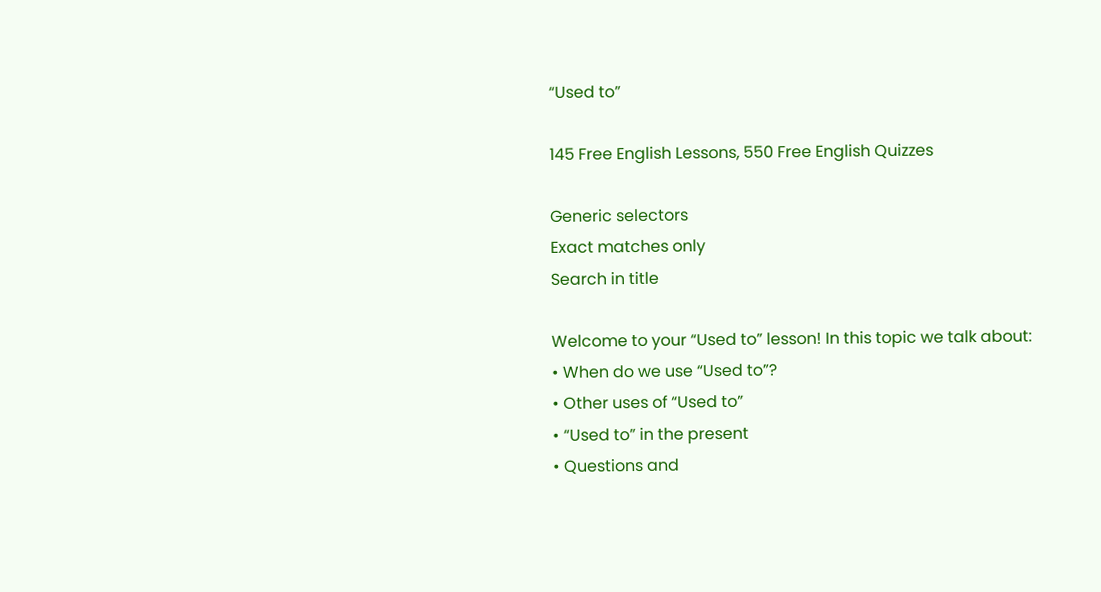“Used to”

145 Free English Lessons, 550 Free English Quizzes

Generic selectors
Exact matches only
Search in title

Welcome to your “Used to” lesson! In this topic we talk about:
• When do we use “Used to”?
• Other uses of “Used to”
• “Used to” in the present
• Questions and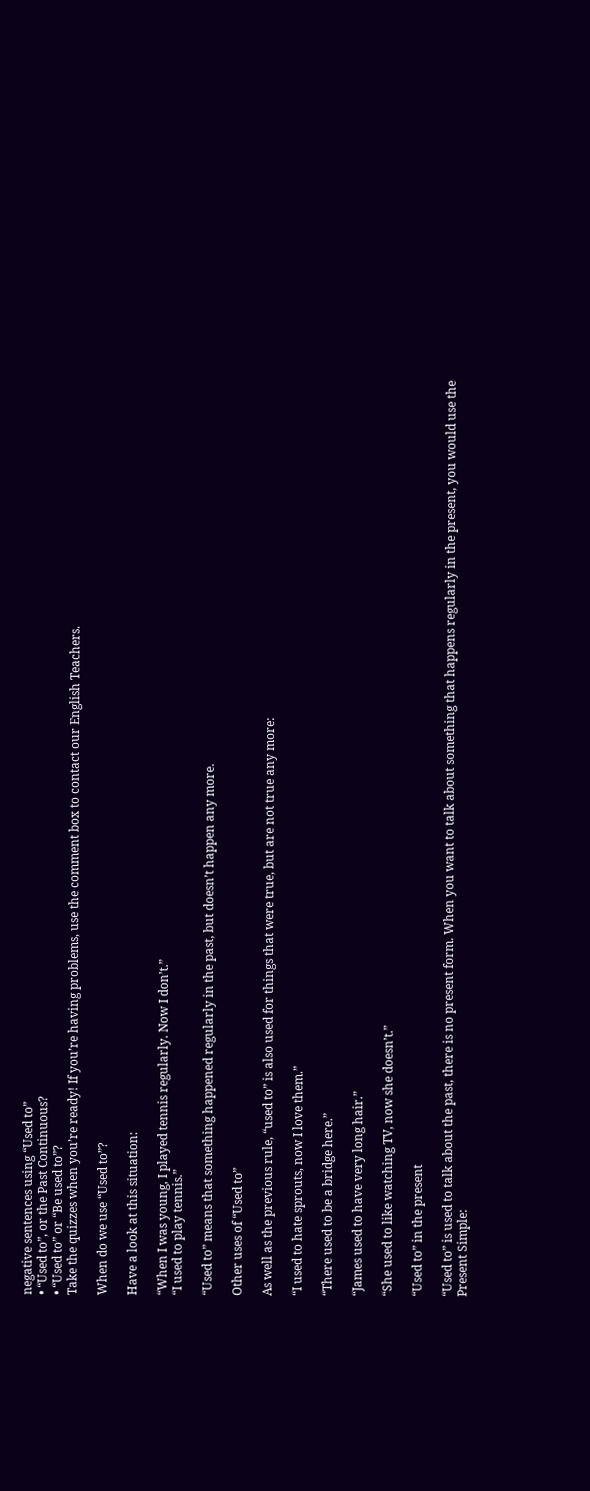negative sentences using “Used to”
• “Used to”, or the Past Continuous?
• “Used to” or “Be used to”?
Take the quizzes when you’re ready! If you’re having problems, use the comment box to contact our English Teachers.

When do we use “Used to”?

Have a look at this situation:

“When I was young, I played tennis regularly. Now I don’t.”
“I used to play tennis.”

“Used to” means that something happened regularly in the past, but doesn’t happen any more.

Other uses of “Used to”

As well as the previous rule, “used to” is also used for things that were true, but are not true any more:

“I used to hate sprouts, now I love them.”

“There used to be a bridge here.”

“James used to have very long hair.”

“She used to like watching TV, now she doesn’t.”

“Used to” in the present

“Used to” is used to talk about the past, there is no present form. When you want to talk about something that happens regularly in the present, you would use the Present Simple: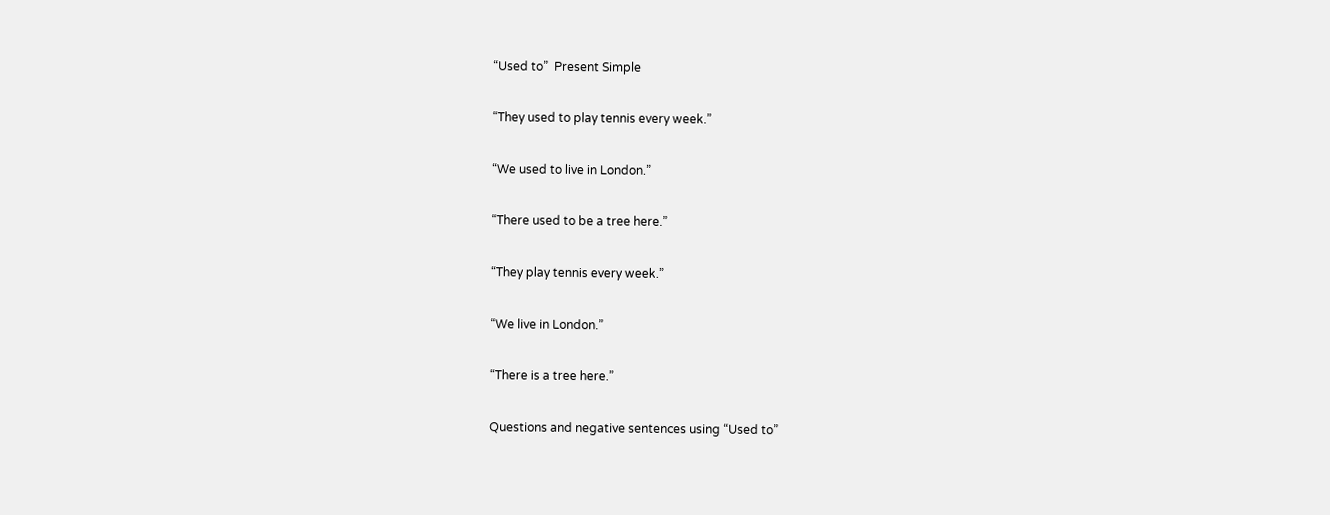“Used to”  Present Simple

“They used to play tennis every week.”

“We used to live in London.”

“There used to be a tree here.”

“They play tennis every week.”

“We live in London.”

“There is a tree here.”

Questions and negative sentences using “Used to”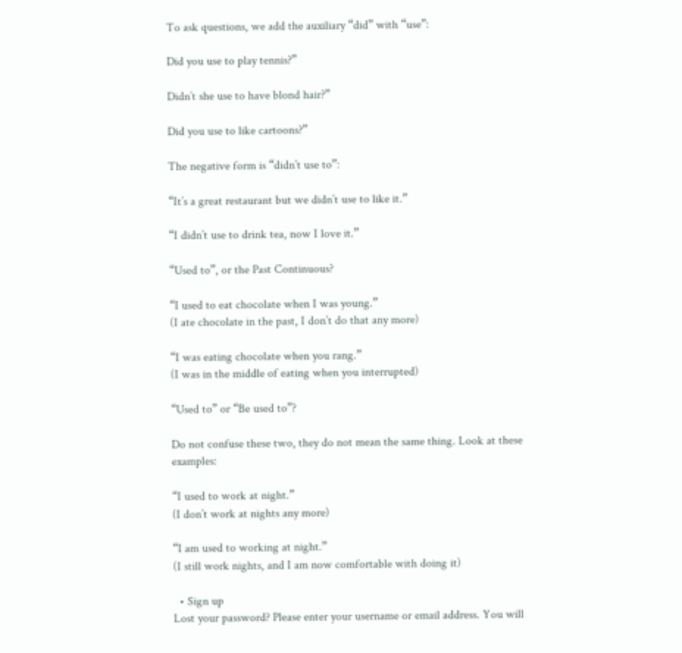To ask questions, we add the auxiliary “did” with “use”:

Did you use to play tennis?”

Didn’t she use to have blond hair?”

Did you use to like cartoons?”

The negative form is “didn’t use to”:

“It’s a great restaurant but we didn’t use to like it.”

“I didn’t use to drink tea, now I love it.”

“Used to”, or the Past Continuous?

“I used to eat chocolate when I was young.”
(I ate chocolate in the past, I don’t do that any more)

“I was eating chocolate when you rang.”
(I was in the middle of eating when you interrupted)

“Used to” or “Be used to”?

Do not confuse these two, they do not mean the same thing. Look at these examples:

“I used to work at night.”
(I don’t work at nights any more)

“I am used to working at night.”
(I still work nights, and I am now comfortable with doing it)

  • Sign up
Lost your password? Please enter your username or email address. You will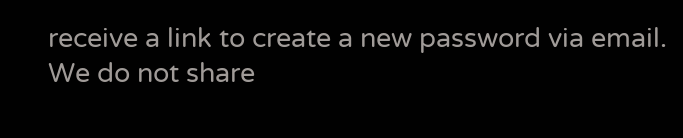receive a link to create a new password via email.
We do not share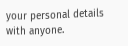your personal details with anyone.